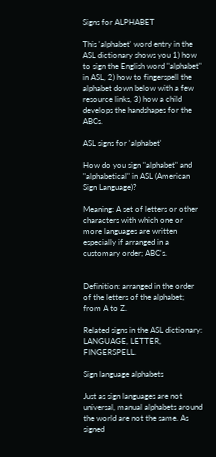Signs for ALPHABET

This 'alphabet' word entry in the ASL dictionary shows you 1) how to sign the English word "alphabet" in ASL, 2) how to fingerspell the alphabet down below with a few resource links, 3) how a child develops the handshapes for the ABCs.

ASL signs for 'alphabet'

How do you sign "alphabet" and "alphabetical" in ASL (American Sign Language)?

Meaning: A set of letters or other characters with which one or more languages are written especially if arranged in a customary order; ABC's.


Definition: arranged in the order of the letters of the alphabet; from A to Z.

Related signs in the ASL dictionary: LANGUAGE, LETTER, FINGERSPELL.

Sign language alphabets

Just as sign languages are not universal, manual alphabets around the world are not the same. As signed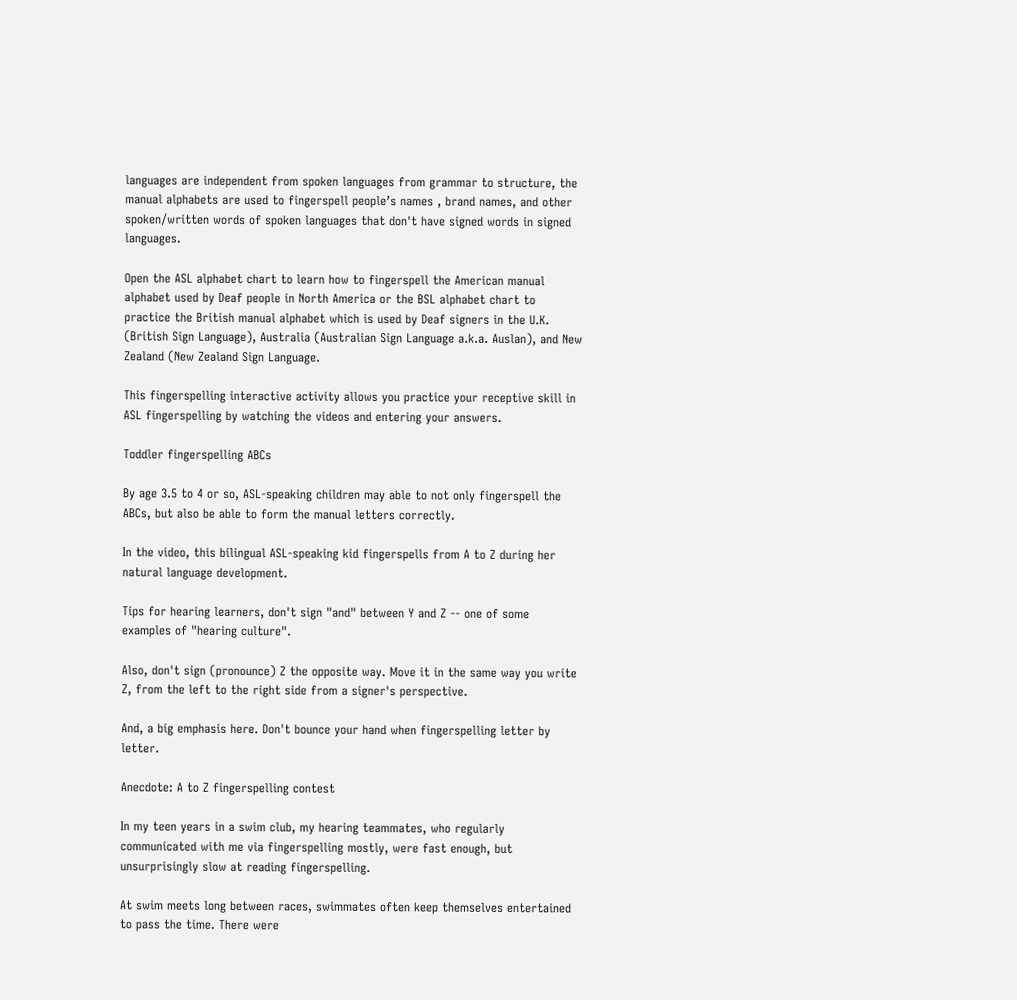languages are independent from spoken languages from grammar to structure, the manual alphabets are used to fingerspell people’s names , brand names, and other spoken/written words of spoken languages that don't have signed words in signed languages.

Open the ASL alphabet chart to learn how to fingerspell the American manual alphabet used by Deaf people in North America or the BSL alphabet chart to practice the British manual alphabet which is used by Deaf signers in the U.K. (British Sign Language), Australia (Australian Sign Language a.k.a. Auslan), and New Zealand (New Zealand Sign Language.

This fingerspelling interactive activity allows you practice your receptive skill in ASL fingerspelling by watching the videos and entering your answers.

Toddler fingerspelling ABCs

By age 3.5 to 4 or so, ASL-speaking children may able to not only fingerspell the ABCs, but also be able to form the manual letters correctly.

In the video, this bilingual ASL-speaking kid fingerspells from A to Z during her natural language development.

Tips for hearing learners, don't sign "and" between Y and Z -- one of some examples of "hearing culture".

Also, don't sign (pronounce) Z the opposite way. Move it in the same way you write Z, from the left to the right side from a signer's perspective.

And, a big emphasis here. Don't bounce your hand when fingerspelling letter by letter.

Anecdote: A to Z fingerspelling contest

In my teen years in a swim club, my hearing teammates, who regularly communicated with me via fingerspelling mostly, were fast enough, but unsurprisingly slow at reading fingerspelling.

At swim meets long between races, swimmates often keep themselves entertained to pass the time. There were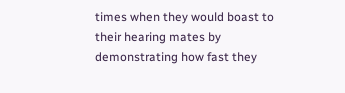times when they would boast to their hearing mates by demonstrating how fast they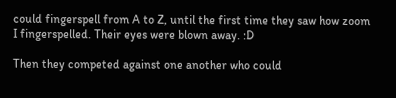could fingerspell from A to Z, until the first time they saw how zoom I fingerspelled. Their eyes were blown away. :D

Then they competed against one another who could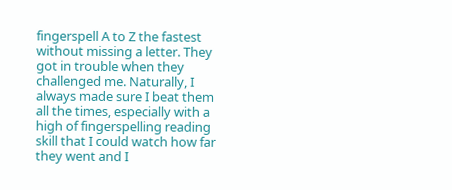fingerspell A to Z the fastest without missing a letter. They got in trouble when they challenged me. Naturally, I always made sure I beat them all the times, especially with a high of fingerspelling reading skill that I could watch how far they went and I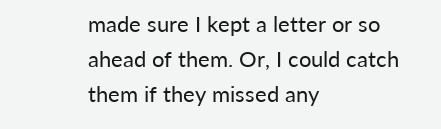made sure I kept a letter or so ahead of them. Or, I could catch them if they missed any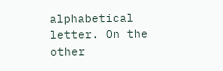alphabetical letter. On the other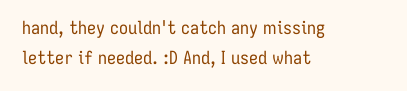hand, they couldn't catch any missing letter if needed. :D And, I used what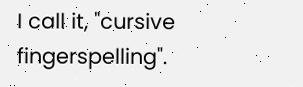I call it, "cursive fingerspelling".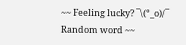~~ Feeling lucky? ¯\(°_o)/¯ Random word ~~